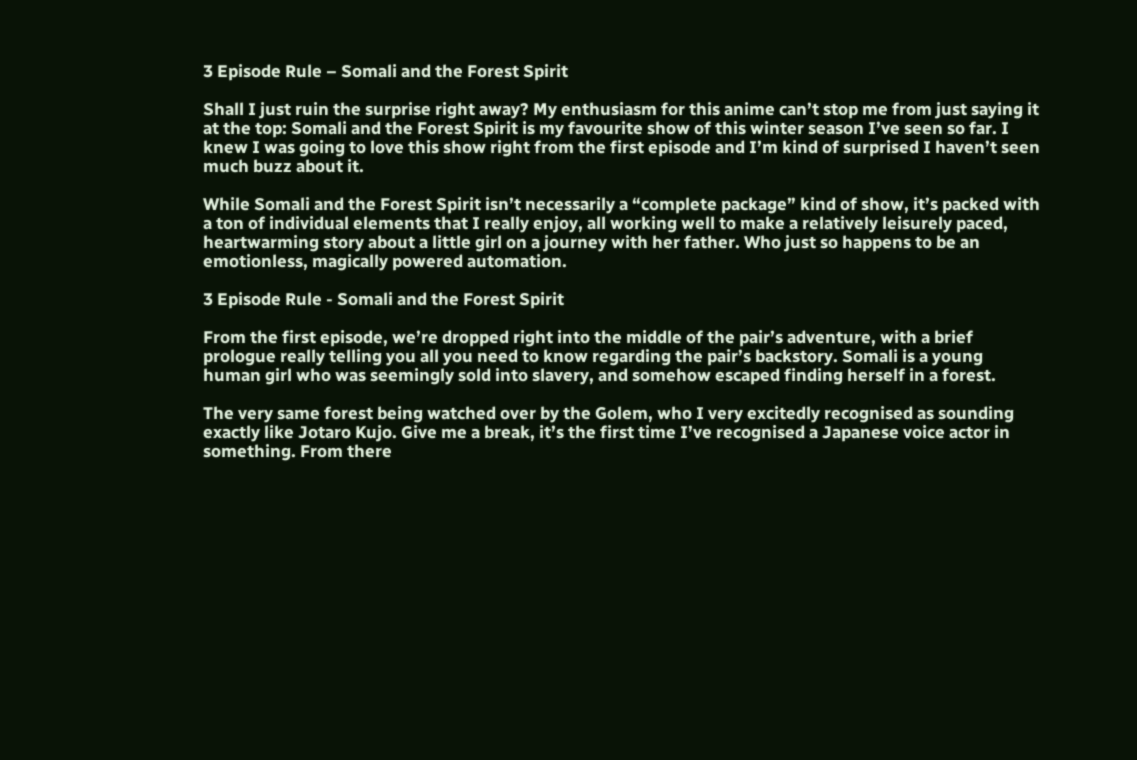3 Episode Rule – Somali and the Forest Spirit

Shall I just ruin the surprise right away? My enthusiasm for this anime can’t stop me from just saying it at the top: Somali and the Forest Spirit is my favourite show of this winter season I’ve seen so far. I knew I was going to love this show right from the first episode and I’m kind of surprised I haven’t seen much buzz about it.

While Somali and the Forest Spirit isn’t necessarily a “complete package” kind of show, it’s packed with a ton of individual elements that I really enjoy, all working well to make a relatively leisurely paced, heartwarming story about a little girl on a journey with her father. Who just so happens to be an emotionless, magically powered automation.

3 Episode Rule - Somali and the Forest Spirit

From the first episode, we’re dropped right into the middle of the pair’s adventure, with a brief prologue really telling you all you need to know regarding the pair’s backstory. Somali is a young human girl who was seemingly sold into slavery, and somehow escaped finding herself in a forest.

The very same forest being watched over by the Golem, who I very excitedly recognised as sounding exactly like Jotaro Kujo. Give me a break, it’s the first time I’ve recognised a Japanese voice actor in something. From there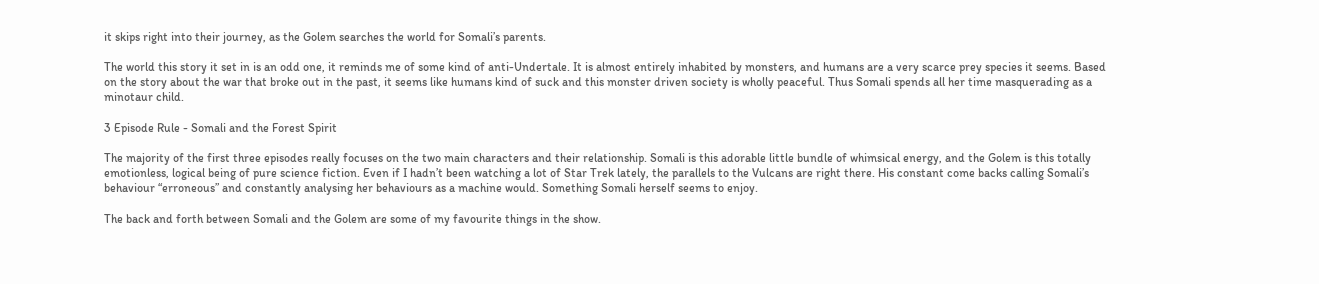it skips right into their journey, as the Golem searches the world for Somali’s parents.

The world this story it set in is an odd one, it reminds me of some kind of anti-Undertale. It is almost entirely inhabited by monsters, and humans are a very scarce prey species it seems. Based on the story about the war that broke out in the past, it seems like humans kind of suck and this monster driven society is wholly peaceful. Thus Somali spends all her time masquerading as a minotaur child.

3 Episode Rule - Somali and the Forest Spirit

The majority of the first three episodes really focuses on the two main characters and their relationship. Somali is this adorable little bundle of whimsical energy, and the Golem is this totally emotionless, logical being of pure science fiction. Even if I hadn’t been watching a lot of Star Trek lately, the parallels to the Vulcans are right there. His constant come backs calling Somali’s behaviour “erroneous” and constantly analysing her behaviours as a machine would. Something Somali herself seems to enjoy.

The back and forth between Somali and the Golem are some of my favourite things in the show.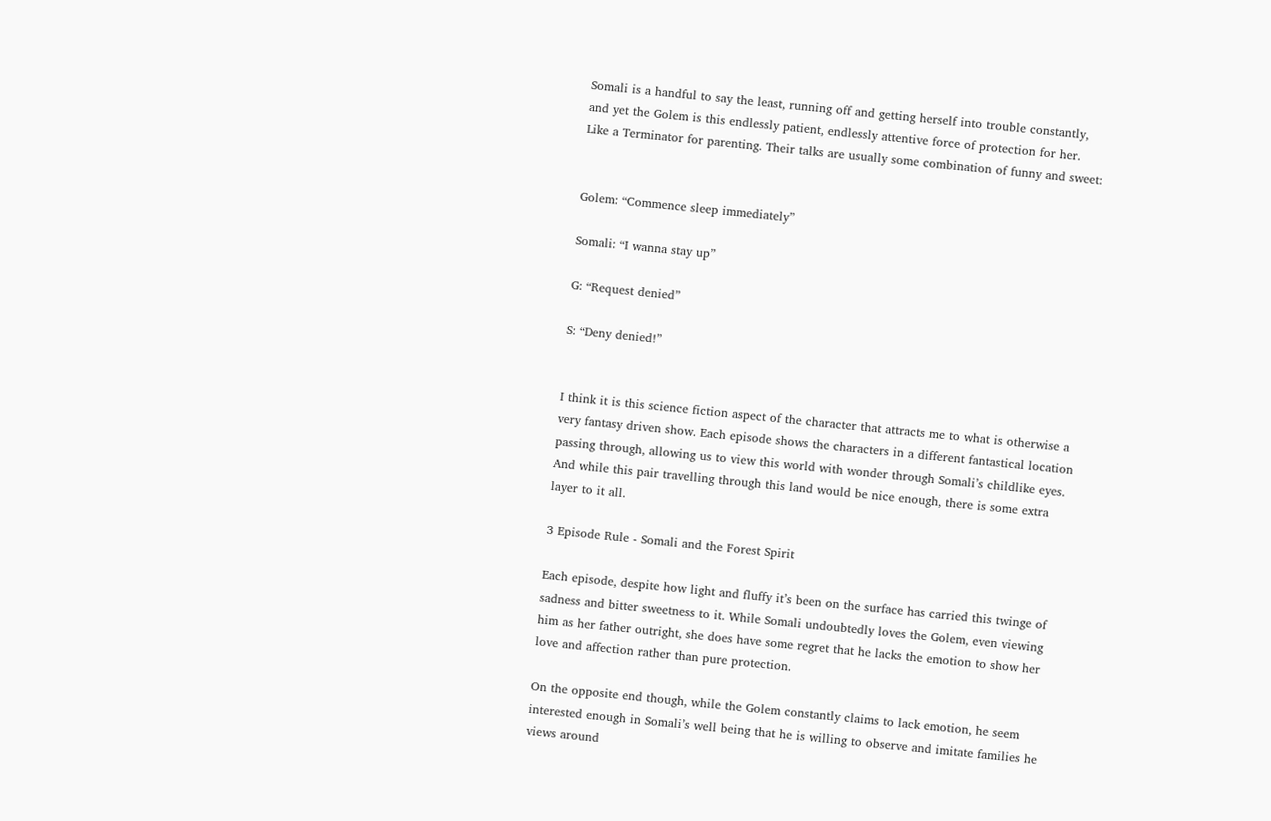Somali is a handful to say the least, running off and getting herself into trouble constantly, and yet the Golem is this endlessly patient, endlessly attentive force of protection for her. Like a Terminator for parenting. Their talks are usually some combination of funny and sweet:


Golem: “Commence sleep immediately”

Somali: “I wanna stay up”

G: “Request denied”

S: “Deny denied!”


I think it is this science fiction aspect of the character that attracts me to what is otherwise a very fantasy driven show. Each episode shows the characters in a different fantastical location passing through, allowing us to view this world with wonder through Somali’s childlike eyes. And while this pair travelling through this land would be nice enough, there is some extra layer to it all.

3 Episode Rule - Somali and the Forest Spirit

Each episode, despite how light and fluffy it’s been on the surface has carried this twinge of sadness and bitter sweetness to it. While Somali undoubtedly loves the Golem, even viewing him as her father outright, she does have some regret that he lacks the emotion to show her love and affection rather than pure protection.

On the opposite end though, while the Golem constantly claims to lack emotion, he seem interested enough in Somali’s well being that he is willing to observe and imitate families he views around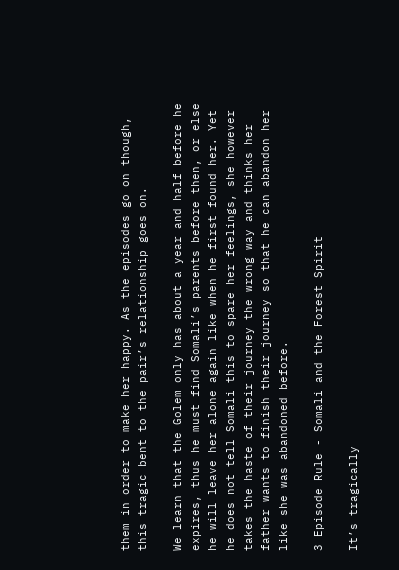them in order to make her happy. As the episodes go on though, this tragic bent to the pair’s relationship goes on.

We learn that the Golem only has about a year and half before he expires, thus he must find Somali’s parents before then, or else he will leave her alone again like when he first found her. Yet he does not tell Somali this to spare her feelings, she however takes the haste of their journey the wrong way and thinks her father wants to finish their journey so that he can abandon her like she was abandoned before.

3 Episode Rule - Somali and the Forest Spirit

It’s tragically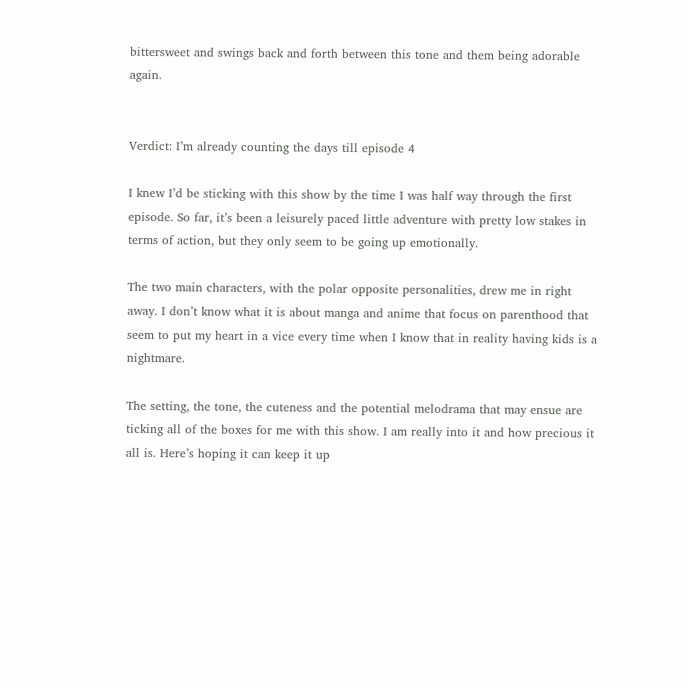bittersweet and swings back and forth between this tone and them being adorable again.


Verdict: I’m already counting the days till episode 4

I knew I’d be sticking with this show by the time I was half way through the first episode. So far, it’s been a leisurely paced little adventure with pretty low stakes in terms of action, but they only seem to be going up emotionally.

The two main characters, with the polar opposite personalities, drew me in right away. I don’t know what it is about manga and anime that focus on parenthood that seem to put my heart in a vice every time when I know that in reality having kids is a nightmare.

The setting, the tone, the cuteness and the potential melodrama that may ensue are ticking all of the boxes for me with this show. I am really into it and how precious it all is. Here’s hoping it can keep it up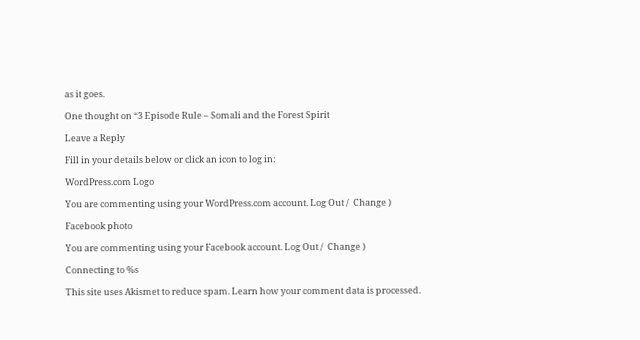as it goes.

One thought on “3 Episode Rule – Somali and the Forest Spirit

Leave a Reply

Fill in your details below or click an icon to log in:

WordPress.com Logo

You are commenting using your WordPress.com account. Log Out /  Change )

Facebook photo

You are commenting using your Facebook account. Log Out /  Change )

Connecting to %s

This site uses Akismet to reduce spam. Learn how your comment data is processed.